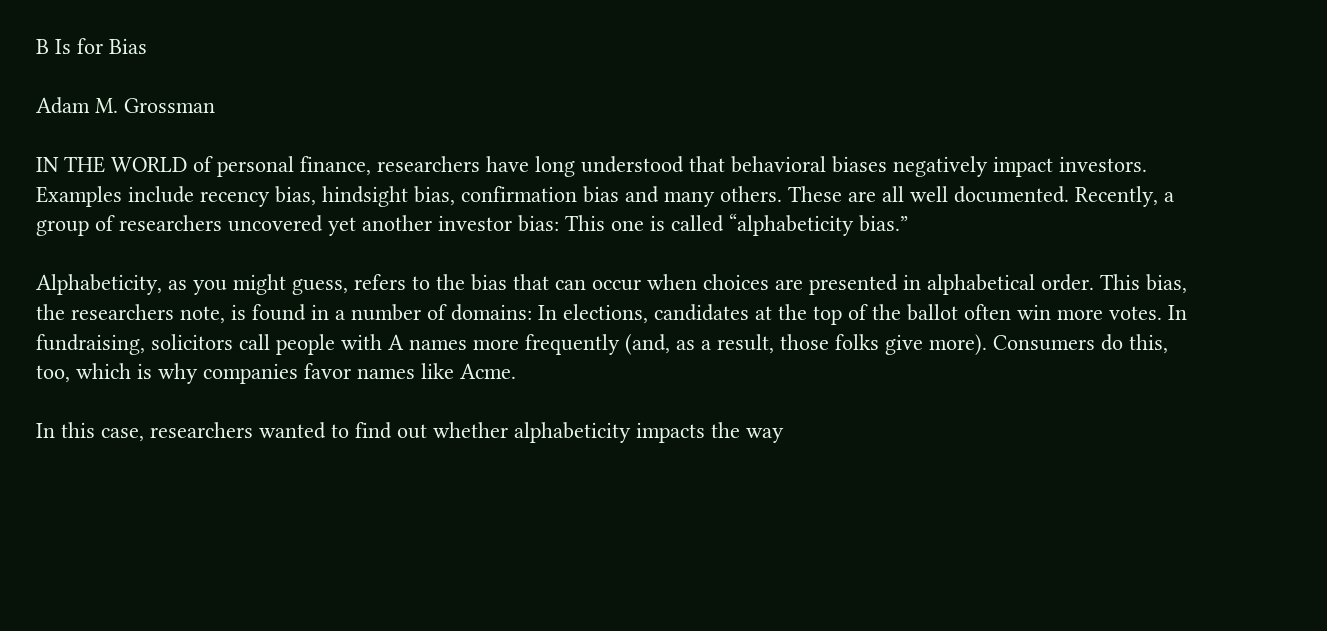B Is for Bias

Adam M. Grossman

IN THE WORLD of personal finance, researchers have long understood that behavioral biases negatively impact investors. Examples include recency bias, hindsight bias, confirmation bias and many others. These are all well documented. Recently, a group of researchers uncovered yet another investor bias: This one is called “alphabeticity bias.”

Alphabeticity, as you might guess, refers to the bias that can occur when choices are presented in alphabetical order. This bias, the researchers note, is found in a number of domains: In elections, candidates at the top of the ballot often win more votes. In fundraising, solicitors call people with A names more frequently (and, as a result, those folks give more). Consumers do this, too, which is why companies favor names like Acme.

In this case, researchers wanted to find out whether alphabeticity impacts the way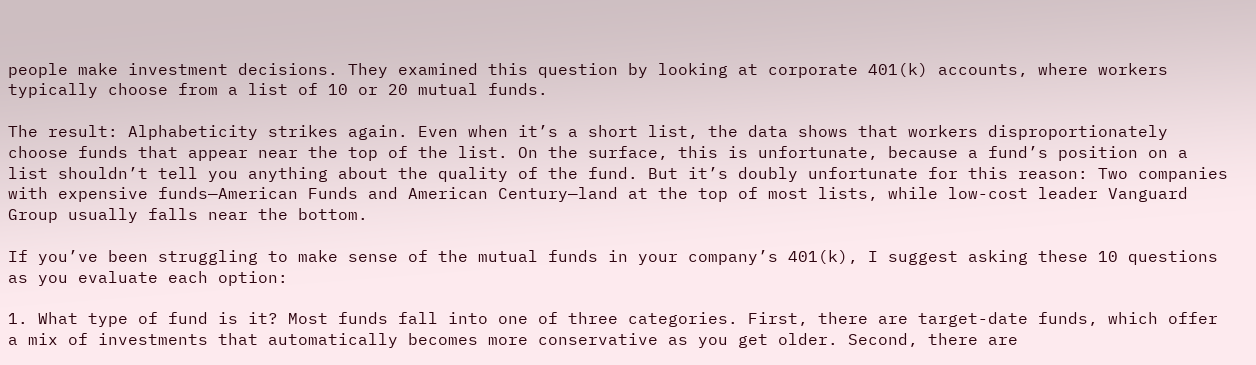people make investment decisions. They examined this question by looking at corporate 401(k) accounts, where workers typically choose from a list of 10 or 20 mutual funds.

The result: Alphabeticity strikes again. Even when it’s a short list, the data shows that workers disproportionately choose funds that appear near the top of the list. On the surface, this is unfortunate, because a fund’s position on a list shouldn’t tell you anything about the quality of the fund. But it’s doubly unfortunate for this reason: Two companies with expensive funds—American Funds and American Century—land at the top of most lists, while low-cost leader Vanguard Group usually falls near the bottom.

If you’ve been struggling to make sense of the mutual funds in your company’s 401(k), I suggest asking these 10 questions as you evaluate each option:

1. What type of fund is it? Most funds fall into one of three categories. First, there are target-date funds, which offer a mix of investments that automatically becomes more conservative as you get older. Second, there are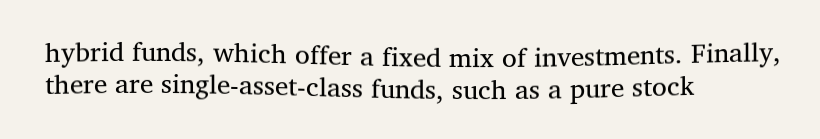hybrid funds, which offer a fixed mix of investments. Finally, there are single-asset-class funds, such as a pure stock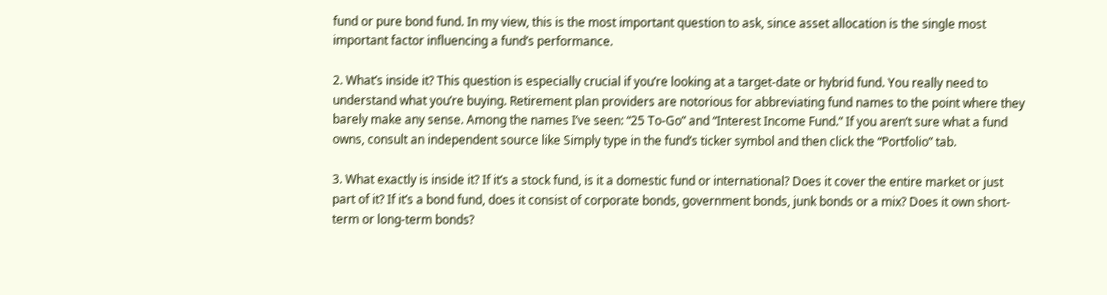fund or pure bond fund. In my view, this is the most important question to ask, since asset allocation is the single most important factor influencing a fund’s performance.

2. What’s inside it? This question is especially crucial if you’re looking at a target-date or hybrid fund. You really need to understand what you’re buying. Retirement plan providers are notorious for abbreviating fund names to the point where they barely make any sense. Among the names I’ve seen: “25 To-Go” and “Interest Income Fund.” If you aren’t sure what a fund owns, consult an independent source like Simply type in the fund’s ticker symbol and then click the “Portfolio” tab.

3. What exactly is inside it? If it’s a stock fund, is it a domestic fund or international? Does it cover the entire market or just part of it? If it’s a bond fund, does it consist of corporate bonds, government bonds, junk bonds or a mix? Does it own short-term or long-term bonds?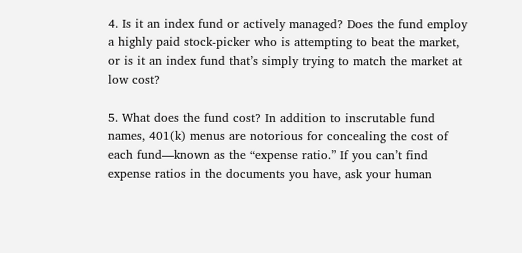4. Is it an index fund or actively managed? Does the fund employ a highly paid stock-picker who is attempting to beat the market, or is it an index fund that’s simply trying to match the market at low cost?

5. What does the fund cost? In addition to inscrutable fund names, 401(k) menus are notorious for concealing the cost of each fund—known as the “expense ratio.” If you can’t find expense ratios in the documents you have, ask your human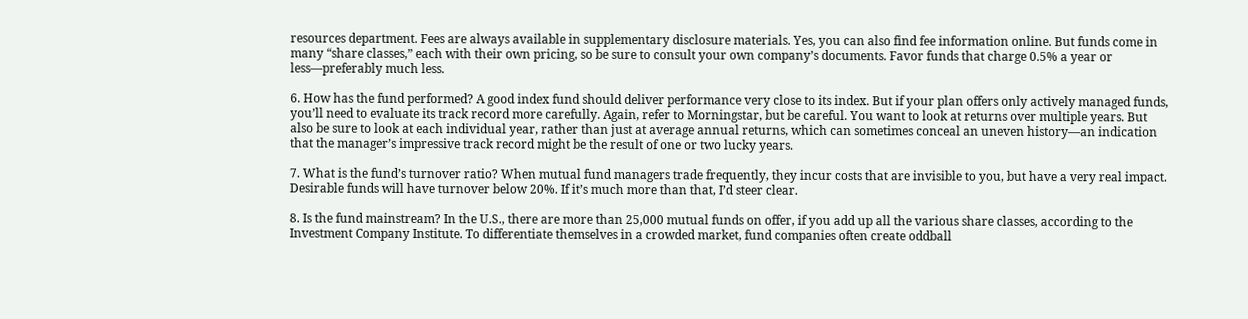resources department. Fees are always available in supplementary disclosure materials. Yes, you can also find fee information online. But funds come in many “share classes,” each with their own pricing, so be sure to consult your own company’s documents. Favor funds that charge 0.5% a year or less—preferably much less.

6. How has the fund performed? A good index fund should deliver performance very close to its index. But if your plan offers only actively managed funds, you’ll need to evaluate its track record more carefully. Again, refer to Morningstar, but be careful. You want to look at returns over multiple years. But also be sure to look at each individual year, rather than just at average annual returns, which can sometimes conceal an uneven history—an indication that the manager’s impressive track record might be the result of one or two lucky years.

7. What is the fund’s turnover ratio? When mutual fund managers trade frequently, they incur costs that are invisible to you, but have a very real impact. Desirable funds will have turnover below 20%. If it’s much more than that, I’d steer clear.

8. Is the fund mainstream? In the U.S., there are more than 25,000 mutual funds on offer, if you add up all the various share classes, according to the Investment Company Institute. To differentiate themselves in a crowded market, fund companies often create oddball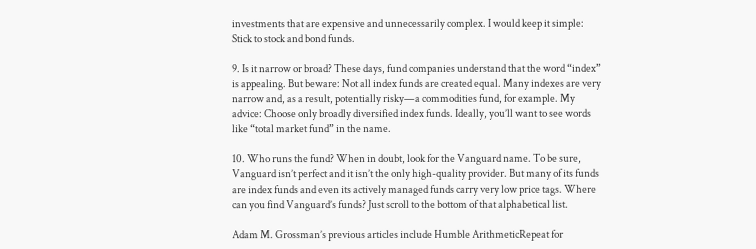investments that are expensive and unnecessarily complex. I would keep it simple: Stick to stock and bond funds.

9. Is it narrow or broad? These days, fund companies understand that the word “index” is appealing. But beware: Not all index funds are created equal. Many indexes are very narrow and, as a result, potentially risky—a commodities fund, for example. My advice: Choose only broadly diversified index funds. Ideally, you’ll want to see words like “total market fund” in the name.

10. Who runs the fund? When in doubt, look for the Vanguard name. To be sure, Vanguard isn’t perfect and it isn’t the only high-quality provider. But many of its funds are index funds and even its actively managed funds carry very low price tags. Where can you find Vanguard’s funds? Just scroll to the bottom of that alphabetical list.

Adam M. Grossman’s previous articles include Humble ArithmeticRepeat for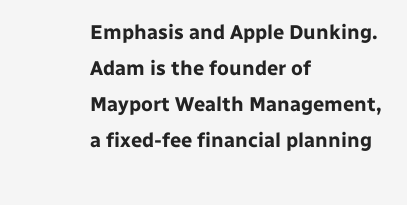Emphasis and Apple Dunking. Adam is the founder of Mayport Wealth Management, a fixed-fee financial planning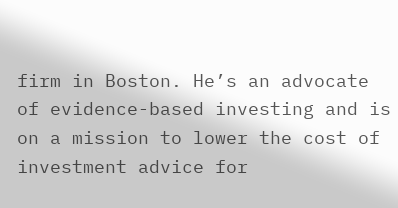firm in Boston. He’s an advocate of evidence-based investing and is on a mission to lower the cost of investment advice for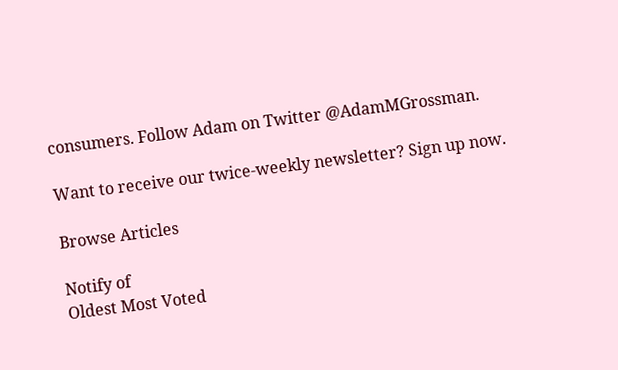consumers. Follow Adam on Twitter @AdamMGrossman.

Want to receive our twice-weekly newsletter? Sign up now.

Browse Articles

Notify of
Oldest Most Voted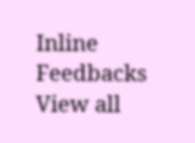Inline Feedbacks
View all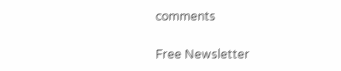comments

Free Newsletter